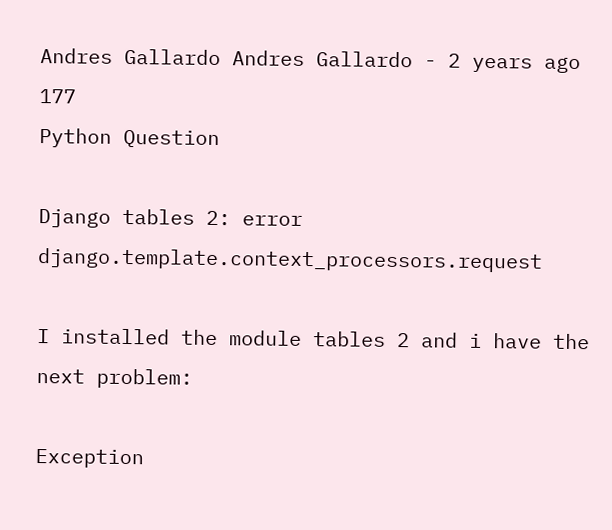Andres Gallardo Andres Gallardo - 2 years ago 177
Python Question

Django tables 2: error django.template.context_processors.request

I installed the module tables 2 and i have the next problem:

Exception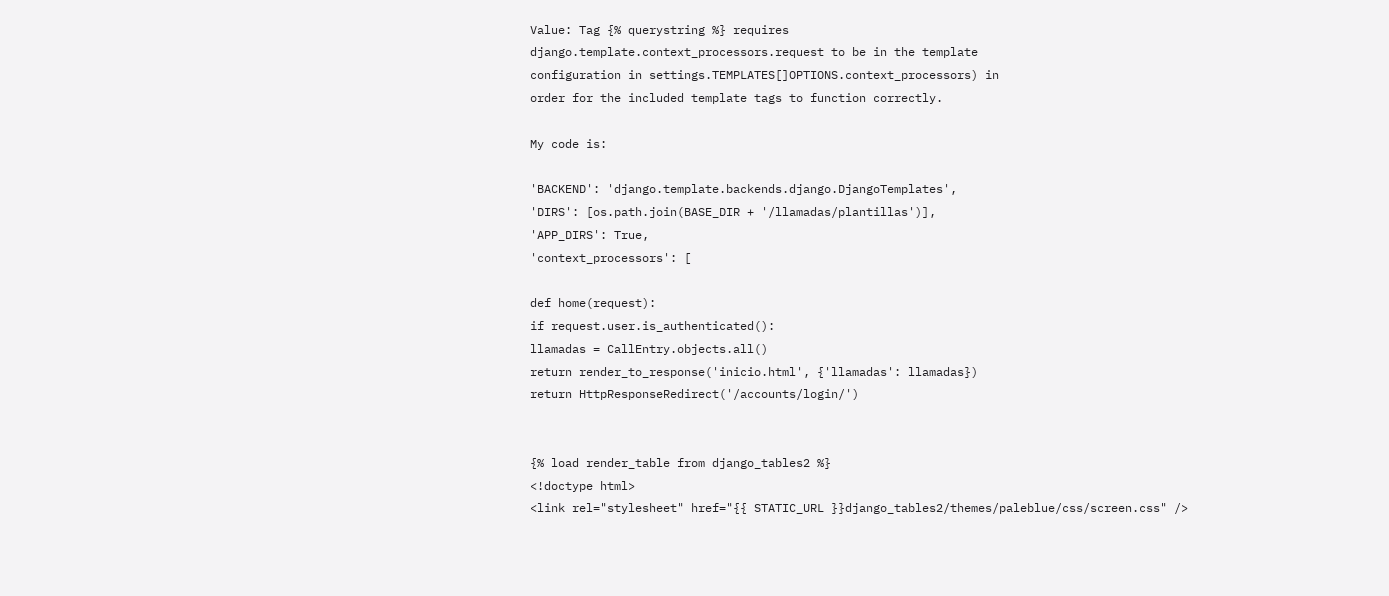Value: Tag {% querystring %} requires
django.template.context_processors.request to be in the template
configuration in settings.TEMPLATES[]OPTIONS.context_processors) in
order for the included template tags to function correctly.

My code is:

'BACKEND': 'django.template.backends.django.DjangoTemplates',
'DIRS': [os.path.join(BASE_DIR + '/llamadas/plantillas')],
'APP_DIRS': True,
'context_processors': [

def home(request):
if request.user.is_authenticated():
llamadas = CallEntry.objects.all()
return render_to_response('inicio.html', {'llamadas': llamadas})
return HttpResponseRedirect('/accounts/login/')


{% load render_table from django_tables2 %}
<!doctype html>
<link rel="stylesheet" href="{{ STATIC_URL }}django_tables2/themes/paleblue/css/screen.css" />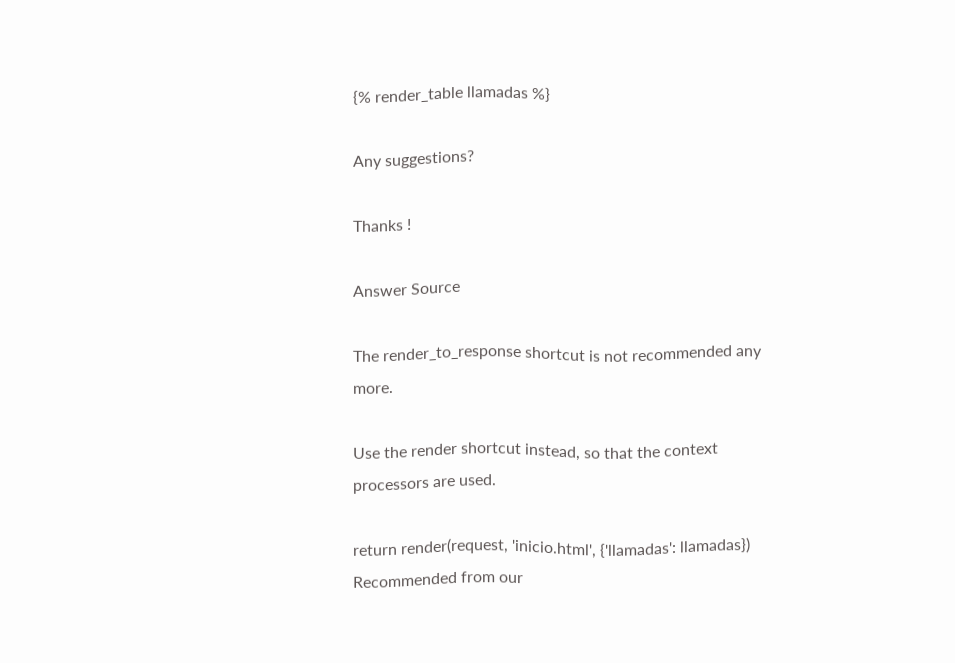{% render_table llamadas %}

Any suggestions?

Thanks !

Answer Source

The render_to_response shortcut is not recommended any more.

Use the render shortcut instead, so that the context processors are used.

return render(request, 'inicio.html', {'llamadas': llamadas})
Recommended from our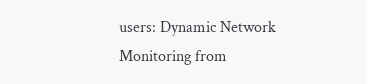users: Dynamic Network Monitoring from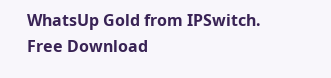WhatsUp Gold from IPSwitch. Free Download